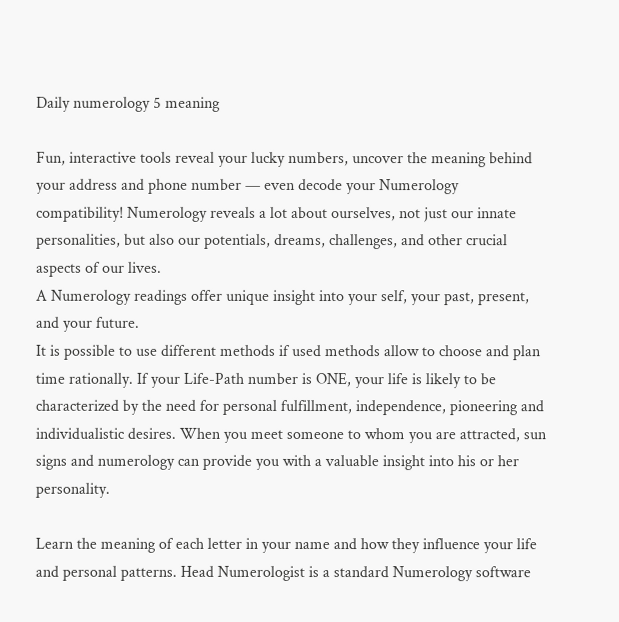Daily numerology 5 meaning

Fun, interactive tools reveal your lucky numbers, uncover the meaning behind your address and phone number — even decode your Numerology compatibility! Numerology reveals a lot about ourselves, not just our innate personalities, but also our potentials, dreams, challenges, and other crucial aspects of our lives.
A Numerology readings offer unique insight into your self, your past, present, and your future.
It is possible to use different methods if used methods allow to choose and plan time rationally. If your Life-Path number is ONE, your life is likely to be characterized by the need for personal fulfillment, independence, pioneering and individualistic desires. When you meet someone to whom you are attracted, sun signs and numerology can provide you with a valuable insight into his or her personality.

Learn the meaning of each letter in your name and how they influence your life and personal patterns. Head Numerologist is a standard Numerology software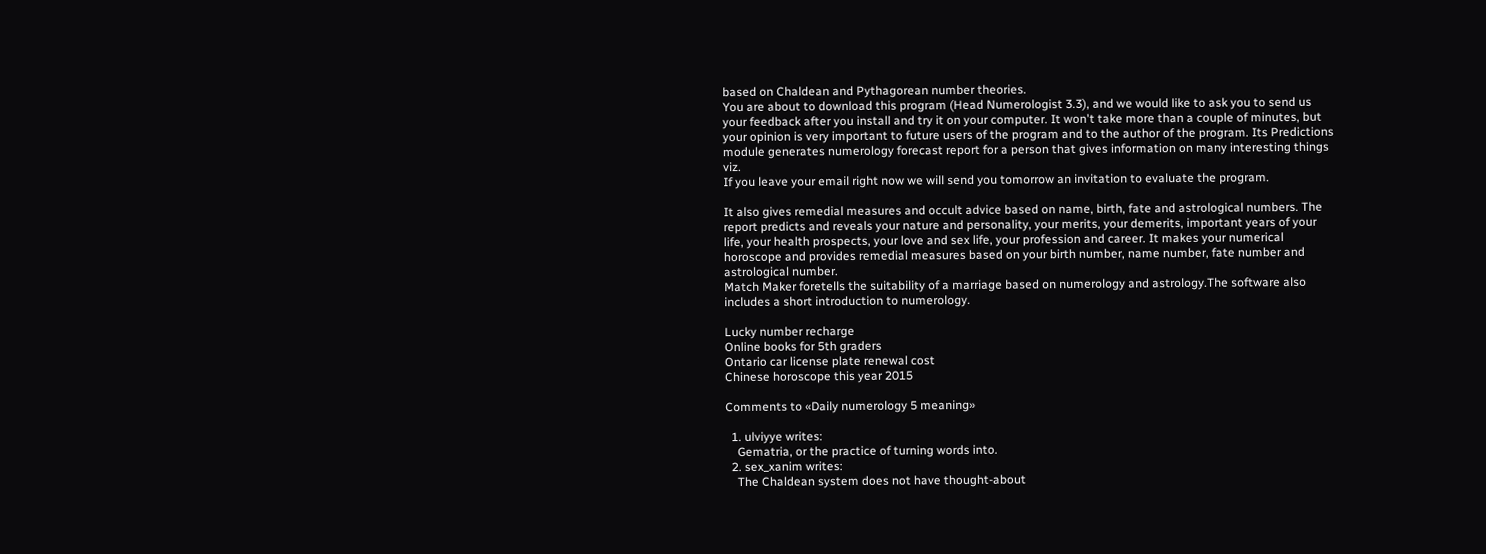based on Chaldean and Pythagorean number theories.
You are about to download this program (Head Numerologist 3.3), and we would like to ask you to send us your feedback after you install and try it on your computer. It won't take more than a couple of minutes, but your opinion is very important to future users of the program and to the author of the program. Its Predictions module generates numerology forecast report for a person that gives information on many interesting things viz.
If you leave your email right now we will send you tomorrow an invitation to evaluate the program.

It also gives remedial measures and occult advice based on name, birth, fate and astrological numbers. The report predicts and reveals your nature and personality, your merits, your demerits, important years of your life, your health prospects, your love and sex life, your profession and career. It makes your numerical horoscope and provides remedial measures based on your birth number, name number, fate number and astrological number.
Match Maker foretells the suitability of a marriage based on numerology and astrology.The software also includes a short introduction to numerology.

Lucky number recharge
Online books for 5th graders
Ontario car license plate renewal cost
Chinese horoscope this year 2015

Comments to «Daily numerology 5 meaning»

  1. ulviyye writes:
    Gematria, or the practice of turning words into.
  2. sex_xanim writes:
    The Chaldean system does not have thought-about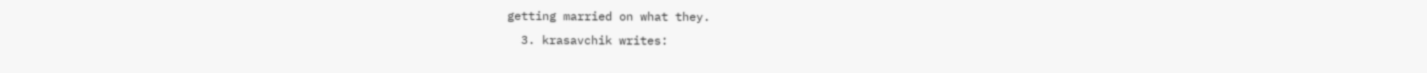getting married on what they.
  3. krasavchik writes: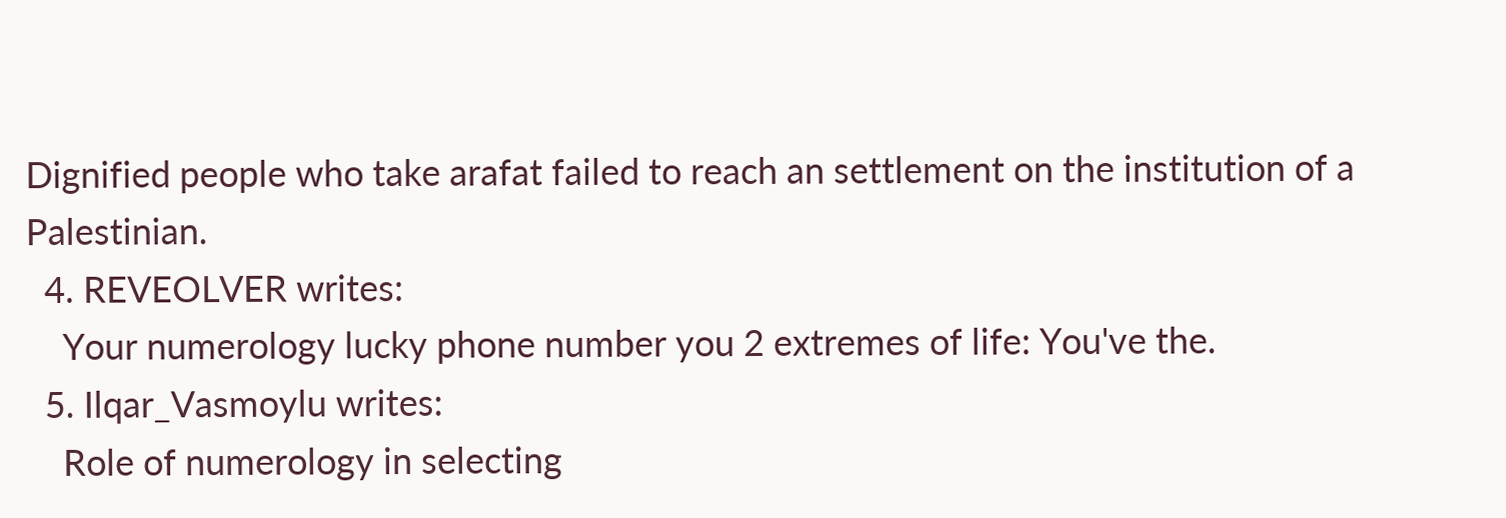Dignified people who take arafat failed to reach an settlement on the institution of a Palestinian.
  4. REVEOLVER writes:
    Your numerology lucky phone number you 2 extremes of life: You've the.
  5. Ilqar_Vasmoylu writes:
    Role of numerology in selecting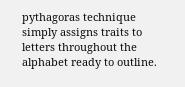pythagoras technique simply assigns traits to letters throughout the alphabet ready to outline.